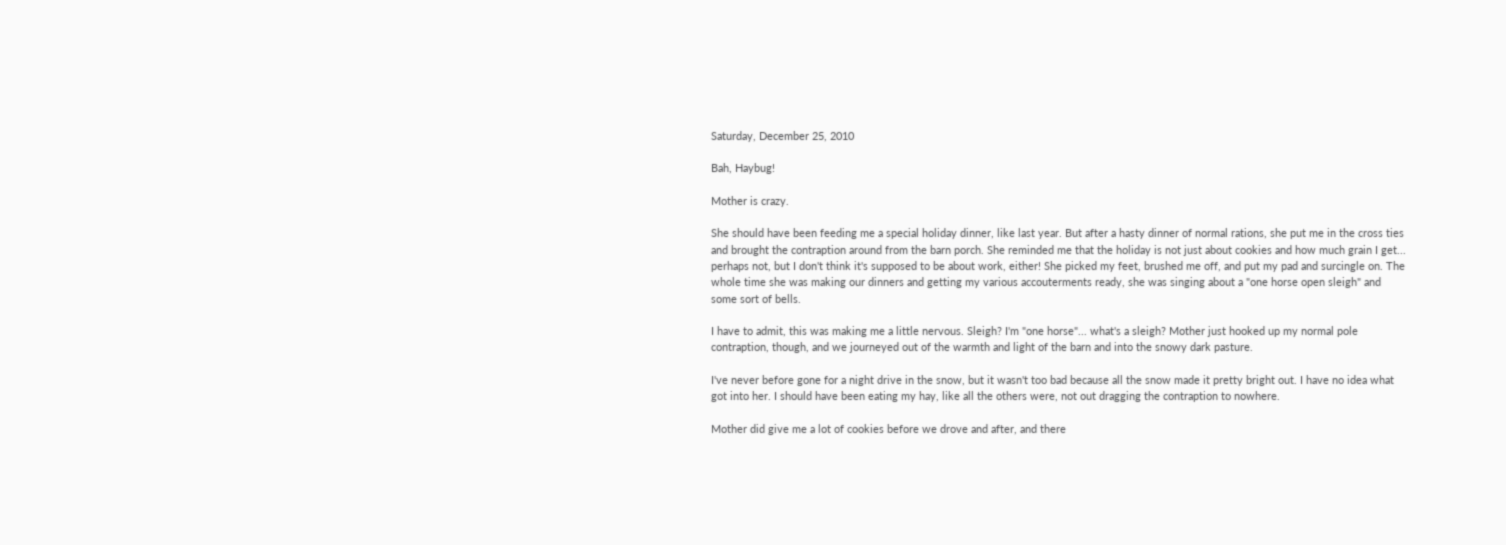Saturday, December 25, 2010

Bah, Haybug!

Mother is crazy.

She should have been feeding me a special holiday dinner, like last year. But after a hasty dinner of normal rations, she put me in the cross ties and brought the contraption around from the barn porch. She reminded me that the holiday is not just about cookies and how much grain I get... perhaps not, but I don't think it's supposed to be about work, either! She picked my feet, brushed me off, and put my pad and surcingle on. The whole time she was making our dinners and getting my various accouterments ready, she was singing about a "one horse open sleigh" and some sort of bells.

I have to admit, this was making me a little nervous. Sleigh? I'm "one horse"... what's a sleigh? Mother just hooked up my normal pole contraption, though, and we journeyed out of the warmth and light of the barn and into the snowy dark pasture.

I've never before gone for a night drive in the snow, but it wasn't too bad because all the snow made it pretty bright out. I have no idea what got into her. I should have been eating my hay, like all the others were, not out dragging the contraption to nowhere.

Mother did give me a lot of cookies before we drove and after, and there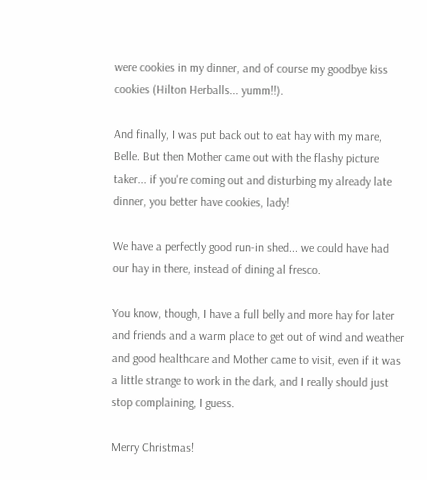were cookies in my dinner, and of course my goodbye kiss cookies (Hilton Herballs... yumm!!).

And finally, I was put back out to eat hay with my mare, Belle. But then Mother came out with the flashy picture taker... if you're coming out and disturbing my already late dinner, you better have cookies, lady!

We have a perfectly good run-in shed... we could have had our hay in there, instead of dining al fresco.

You know, though, I have a full belly and more hay for later and friends and a warm place to get out of wind and weather and good healthcare and Mother came to visit, even if it was a little strange to work in the dark, and I really should just stop complaining, I guess.

Merry Christmas!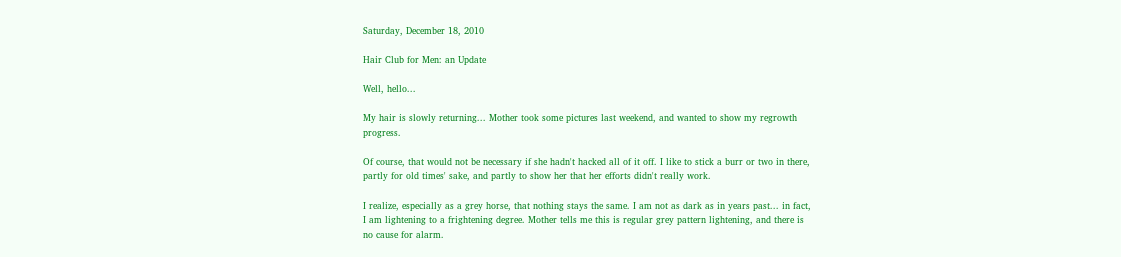Saturday, December 18, 2010

Hair Club for Men: an Update

Well, hello...

My hair is slowly returning... Mother took some pictures last weekend, and wanted to show my regrowth progress.

Of course, that would not be necessary if she hadn't hacked all of it off. I like to stick a burr or two in there, partly for old times' sake, and partly to show her that her efforts didn't really work.

I realize, especially as a grey horse, that nothing stays the same. I am not as dark as in years past... in fact, I am lightening to a frightening degree. Mother tells me this is regular grey pattern lightening, and there is no cause for alarm.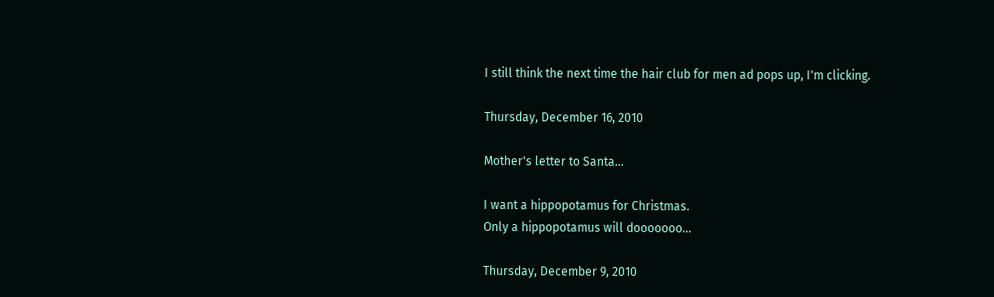I still think the next time the hair club for men ad pops up, I'm clicking.

Thursday, December 16, 2010

Mother's letter to Santa...

I want a hippopotamus for Christmas.
Only a hippopotamus will dooooooo...

Thursday, December 9, 2010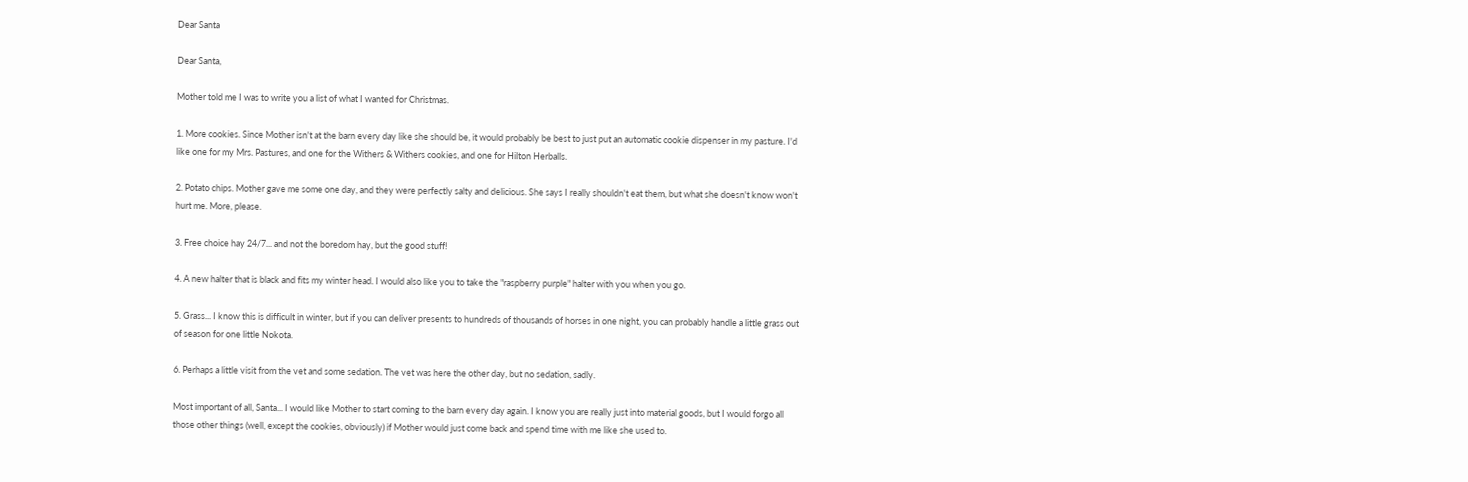Dear Santa

Dear Santa,

Mother told me I was to write you a list of what I wanted for Christmas.

1. More cookies. Since Mother isn't at the barn every day like she should be, it would probably be best to just put an automatic cookie dispenser in my pasture. I'd like one for my Mrs. Pastures, and one for the Withers & Withers cookies, and one for Hilton Herballs.

2. Potato chips. Mother gave me some one day, and they were perfectly salty and delicious. She says I really shouldn't eat them, but what she doesn't know won't hurt me. More, please.

3. Free choice hay 24/7... and not the boredom hay, but the good stuff!

4. A new halter that is black and fits my winter head. I would also like you to take the "raspberry purple" halter with you when you go.

5. Grass... I know this is difficult in winter, but if you can deliver presents to hundreds of thousands of horses in one night, you can probably handle a little grass out of season for one little Nokota.

6. Perhaps a little visit from the vet and some sedation. The vet was here the other day, but no sedation, sadly.

Most important of all, Santa... I would like Mother to start coming to the barn every day again. I know you are really just into material goods, but I would forgo all those other things (well, except the cookies, obviously) if Mother would just come back and spend time with me like she used to.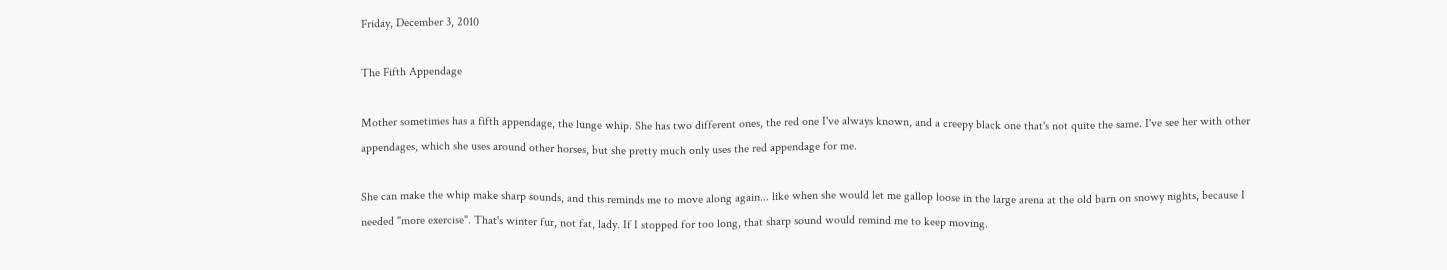Friday, December 3, 2010

The Fifth Appendage

Mother sometimes has a fifth appendage, the lunge whip. She has two different ones, the red one I've always known, and a creepy black one that's not quite the same. I've see her with other appendages, which she uses around other horses, but she pretty much only uses the red appendage for me.

She can make the whip make sharp sounds, and this reminds me to move along again... like when she would let me gallop loose in the large arena at the old barn on snowy nights, because I needed "more exercise". That's winter fur, not fat, lady. If I stopped for too long, that sharp sound would remind me to keep moving.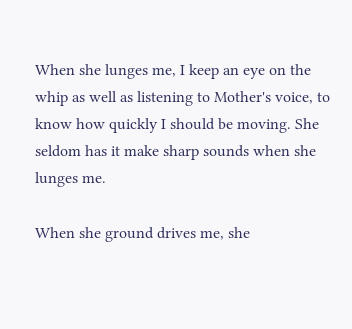When she lunges me, I keep an eye on the whip as well as listening to Mother's voice, to know how quickly I should be moving. She seldom has it make sharp sounds when she lunges me.

When she ground drives me, she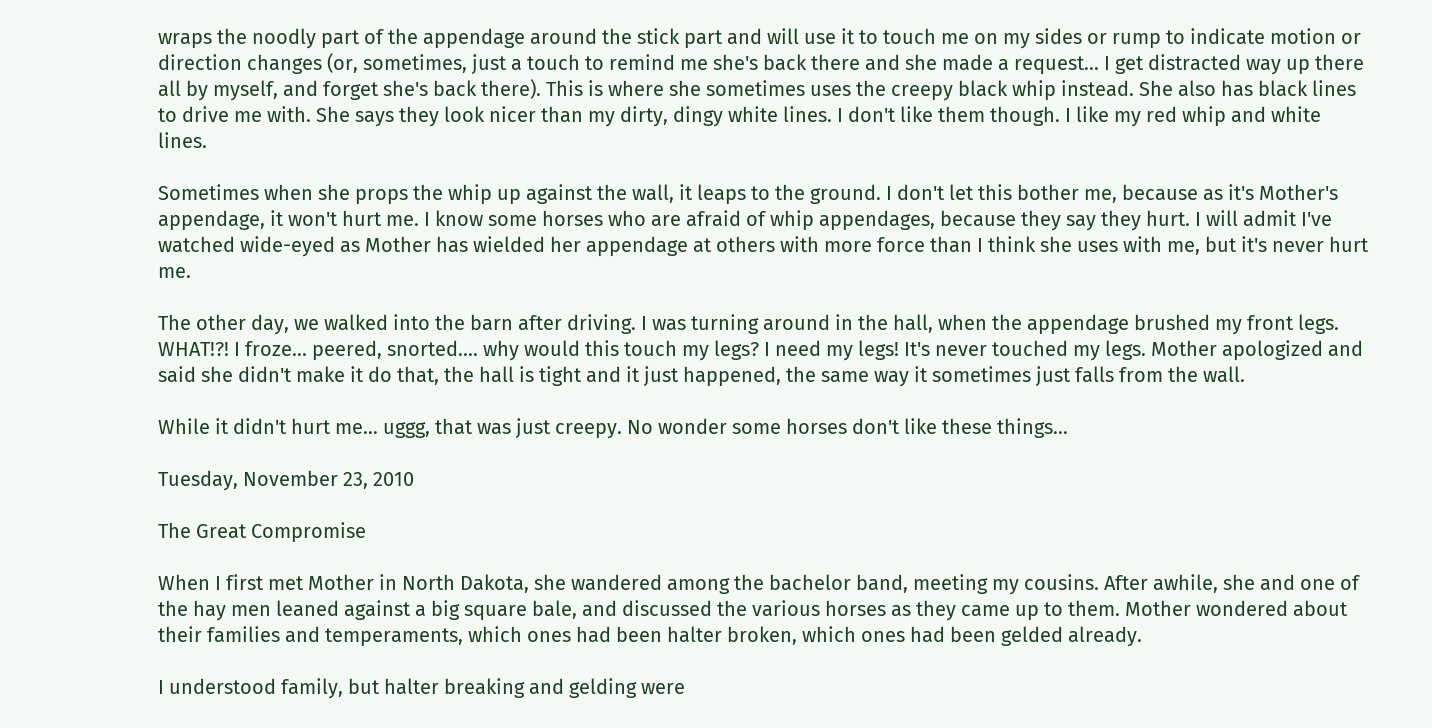wraps the noodly part of the appendage around the stick part and will use it to touch me on my sides or rump to indicate motion or direction changes (or, sometimes, just a touch to remind me she's back there and she made a request... I get distracted way up there all by myself, and forget she's back there). This is where she sometimes uses the creepy black whip instead. She also has black lines to drive me with. She says they look nicer than my dirty, dingy white lines. I don't like them though. I like my red whip and white lines.

Sometimes when she props the whip up against the wall, it leaps to the ground. I don't let this bother me, because as it's Mother's appendage, it won't hurt me. I know some horses who are afraid of whip appendages, because they say they hurt. I will admit I've watched wide-eyed as Mother has wielded her appendage at others with more force than I think she uses with me, but it's never hurt me.

The other day, we walked into the barn after driving. I was turning around in the hall, when the appendage brushed my front legs. WHAT!?! I froze... peered, snorted.... why would this touch my legs? I need my legs! It's never touched my legs. Mother apologized and said she didn't make it do that, the hall is tight and it just happened, the same way it sometimes just falls from the wall.

While it didn't hurt me... uggg, that was just creepy. No wonder some horses don't like these things...

Tuesday, November 23, 2010

The Great Compromise

When I first met Mother in North Dakota, she wandered among the bachelor band, meeting my cousins. After awhile, she and one of the hay men leaned against a big square bale, and discussed the various horses as they came up to them. Mother wondered about their families and temperaments, which ones had been halter broken, which ones had been gelded already.

I understood family, but halter breaking and gelding were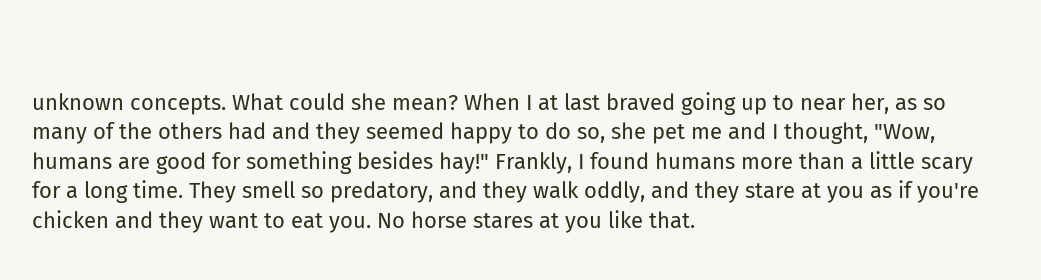unknown concepts. What could she mean? When I at last braved going up to near her, as so many of the others had and they seemed happy to do so, she pet me and I thought, "Wow, humans are good for something besides hay!" Frankly, I found humans more than a little scary for a long time. They smell so predatory, and they walk oddly, and they stare at you as if you're chicken and they want to eat you. No horse stares at you like that.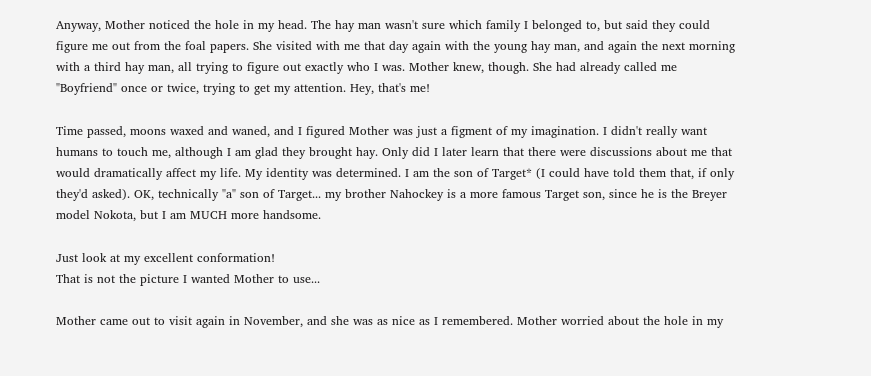Anyway, Mother noticed the hole in my head. The hay man wasn't sure which family I belonged to, but said they could figure me out from the foal papers. She visited with me that day again with the young hay man, and again the next morning with a third hay man, all trying to figure out exactly who I was. Mother knew, though. She had already called me "Boyfriend" once or twice, trying to get my attention. Hey, that's me!

Time passed, moons waxed and waned, and I figured Mother was just a figment of my imagination. I didn't really want humans to touch me, although I am glad they brought hay. Only did I later learn that there were discussions about me that would dramatically affect my life. My identity was determined. I am the son of Target* (I could have told them that, if only they'd asked). OK, technically "a" son of Target... my brother Nahockey is a more famous Target son, since he is the Breyer model Nokota, but I am MUCH more handsome.

Just look at my excellent conformation!
That is not the picture I wanted Mother to use...

Mother came out to visit again in November, and she was as nice as I remembered. Mother worried about the hole in my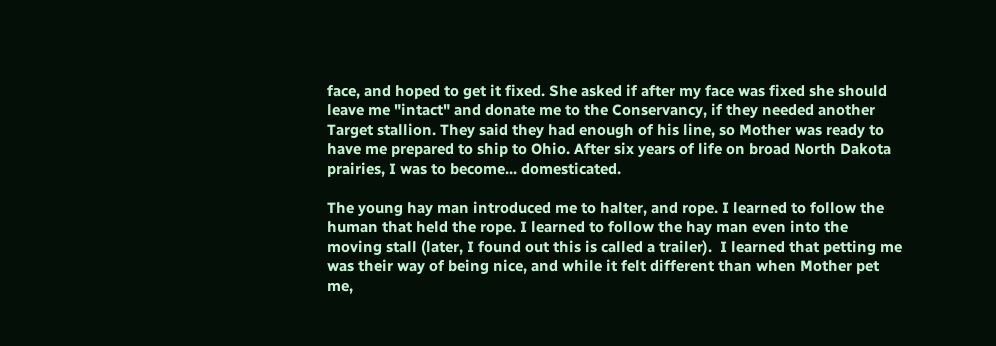face, and hoped to get it fixed. She asked if after my face was fixed she should leave me "intact" and donate me to the Conservancy, if they needed another Target stallion. They said they had enough of his line, so Mother was ready to have me prepared to ship to Ohio. After six years of life on broad North Dakota prairies, I was to become... domesticated.

The young hay man introduced me to halter, and rope. I learned to follow the human that held the rope. I learned to follow the hay man even into the moving stall (later, I found out this is called a trailer).  I learned that petting me was their way of being nice, and while it felt different than when Mother pet me,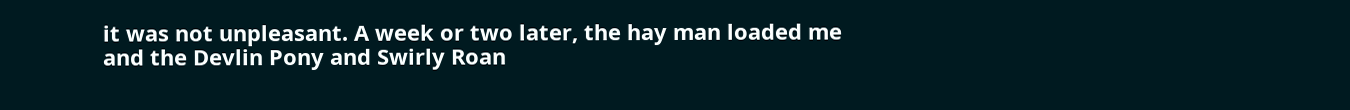it was not unpleasant. A week or two later, the hay man loaded me and the Devlin Pony and Swirly Roan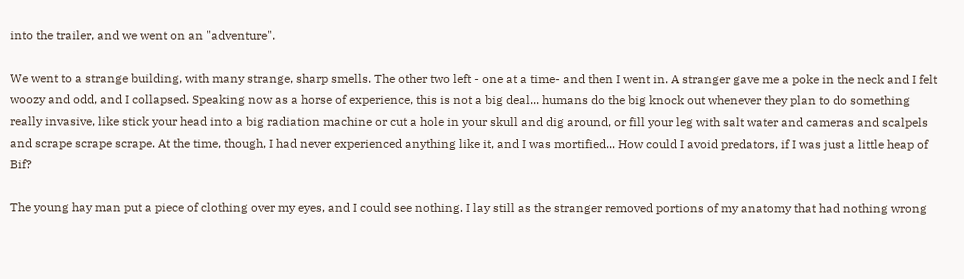into the trailer, and we went on an "adventure".

We went to a strange building, with many strange, sharp smells. The other two left - one at a time- and then I went in. A stranger gave me a poke in the neck and I felt woozy and odd, and I collapsed. Speaking now as a horse of experience, this is not a big deal... humans do the big knock out whenever they plan to do something really invasive, like stick your head into a big radiation machine or cut a hole in your skull and dig around, or fill your leg with salt water and cameras and scalpels and scrape scrape scrape. At the time, though, I had never experienced anything like it, and I was mortified... How could I avoid predators, if I was just a little heap of Bif?

The young hay man put a piece of clothing over my eyes, and I could see nothing. I lay still as the stranger removed portions of my anatomy that had nothing wrong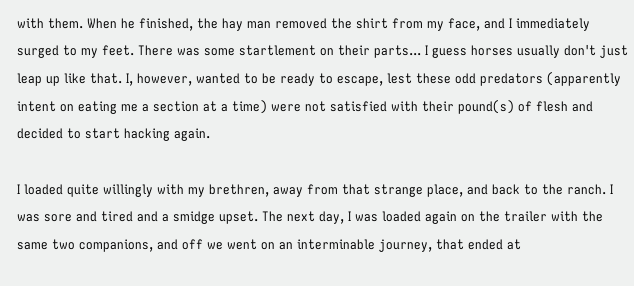with them. When he finished, the hay man removed the shirt from my face, and I immediately surged to my feet. There was some startlement on their parts... I guess horses usually don't just leap up like that. I, however, wanted to be ready to escape, lest these odd predators (apparently intent on eating me a section at a time) were not satisfied with their pound(s) of flesh and decided to start hacking again.

I loaded quite willingly with my brethren, away from that strange place, and back to the ranch. I was sore and tired and a smidge upset. The next day, I was loaded again on the trailer with the same two companions, and off we went on an interminable journey, that ended at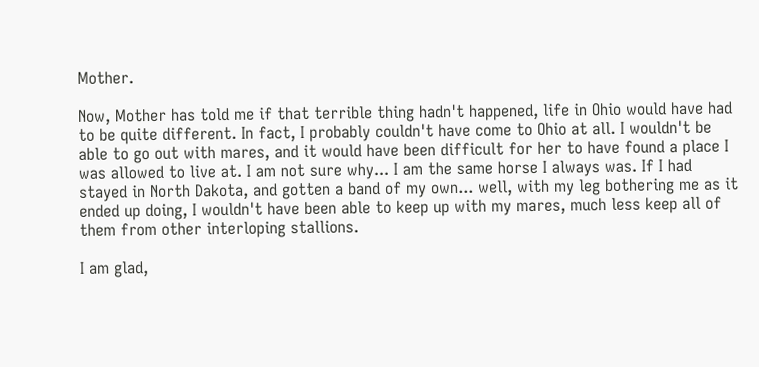Mother.

Now, Mother has told me if that terrible thing hadn't happened, life in Ohio would have had to be quite different. In fact, I probably couldn't have come to Ohio at all. I wouldn't be able to go out with mares, and it would have been difficult for her to have found a place I was allowed to live at. I am not sure why... I am the same horse I always was. If I had stayed in North Dakota, and gotten a band of my own... well, with my leg bothering me as it ended up doing, I wouldn't have been able to keep up with my mares, much less keep all of them from other interloping stallions.

I am glad,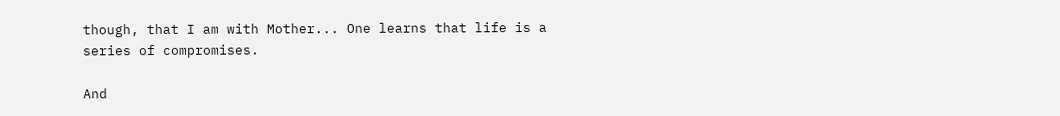though, that I am with Mother... One learns that life is a series of compromises.

And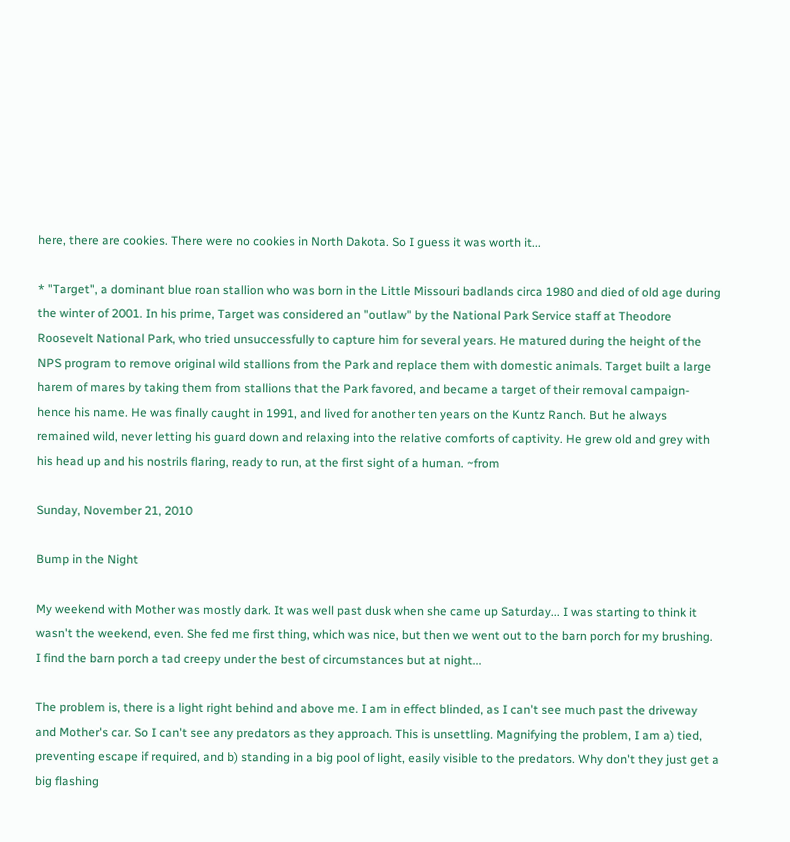here, there are cookies. There were no cookies in North Dakota. So I guess it was worth it...

* "Target", a dominant blue roan stallion who was born in the Little Missouri badlands circa 1980 and died of old age during the winter of 2001. In his prime, Target was considered an "outlaw" by the National Park Service staff at Theodore Roosevelt National Park, who tried unsuccessfully to capture him for several years. He matured during the height of the NPS program to remove original wild stallions from the Park and replace them with domestic animals. Target built a large harem of mares by taking them from stallions that the Park favored, and became a target of their removal campaign-hence his name. He was finally caught in 1991, and lived for another ten years on the Kuntz Ranch. But he always remained wild, never letting his guard down and relaxing into the relative comforts of captivity. He grew old and grey with his head up and his nostrils flaring, ready to run, at the first sight of a human. ~from

Sunday, November 21, 2010

Bump in the Night

My weekend with Mother was mostly dark. It was well past dusk when she came up Saturday... I was starting to think it wasn't the weekend, even. She fed me first thing, which was nice, but then we went out to the barn porch for my brushing. I find the barn porch a tad creepy under the best of circumstances but at night...

The problem is, there is a light right behind and above me. I am in effect blinded, as I can't see much past the driveway and Mother's car. So I can't see any predators as they approach. This is unsettling. Magnifying the problem, I am a) tied, preventing escape if required, and b) standing in a big pool of light, easily visible to the predators. Why don't they just get a big flashing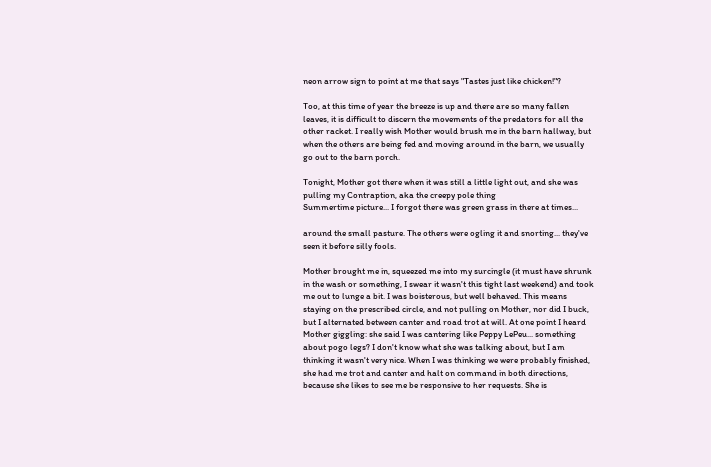neon arrow sign to point at me that says "Tastes just like chicken!"?

Too, at this time of year the breeze is up and there are so many fallen leaves, it is difficult to discern the movements of the predators for all the other racket. I really wish Mother would brush me in the barn hallway, but when the others are being fed and moving around in the barn, we usually go out to the barn porch.

Tonight, Mother got there when it was still a little light out, and she was pulling my Contraption, aka the creepy pole thing
Summertime picture... I forgot there was green grass in there at times...

around the small pasture. The others were ogling it and snorting... they've seen it before silly fools.

Mother brought me in, squeezed me into my surcingle (it must have shrunk in the wash or something, I swear it wasn't this tight last weekend) and took me out to lunge a bit. I was boisterous, but well behaved. This means staying on the prescribed circle, and not pulling on Mother, nor did I buck, but I alternated between canter and road trot at will. At one point I heard Mother giggling: she said I was cantering like Peppy LePeu... something about pogo legs? I don't know what she was talking about, but I am thinking it wasn't very nice. When I was thinking we were probably finished, she had me trot and canter and halt on command in both directions, because she likes to see me be responsive to her requests. She is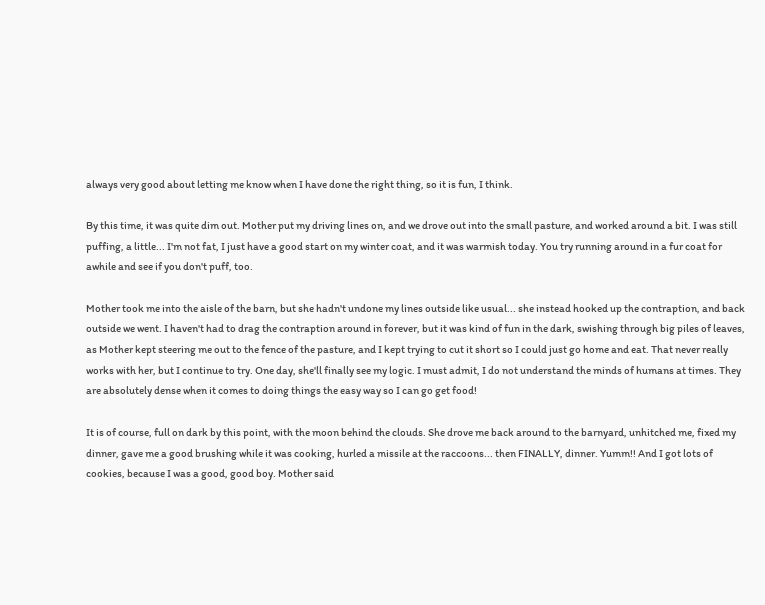always very good about letting me know when I have done the right thing, so it is fun, I think.

By this time, it was quite dim out. Mother put my driving lines on, and we drove out into the small pasture, and worked around a bit. I was still puffing, a little... I'm not fat, I just have a good start on my winter coat, and it was warmish today. You try running around in a fur coat for awhile and see if you don't puff, too.

Mother took me into the aisle of the barn, but she hadn't undone my lines outside like usual... she instead hooked up the contraption, and back outside we went. I haven't had to drag the contraption around in forever, but it was kind of fun in the dark, swishing through big piles of leaves, as Mother kept steering me out to the fence of the pasture, and I kept trying to cut it short so I could just go home and eat. That never really works with her, but I continue to try. One day, she'll finally see my logic. I must admit, I do not understand the minds of humans at times. They are absolutely dense when it comes to doing things the easy way so I can go get food!

It is of course, full on dark by this point, with the moon behind the clouds. She drove me back around to the barnyard, unhitched me, fixed my dinner, gave me a good brushing while it was cooking, hurled a missile at the raccoons... then FINALLY, dinner. Yumm!! And I got lots of cookies, because I was a good, good boy. Mother said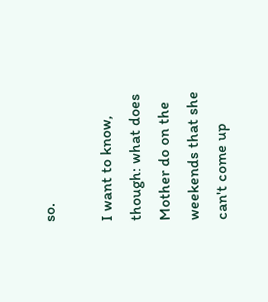so.

I want to know, though: what does Mother do on the weekends that she can't come up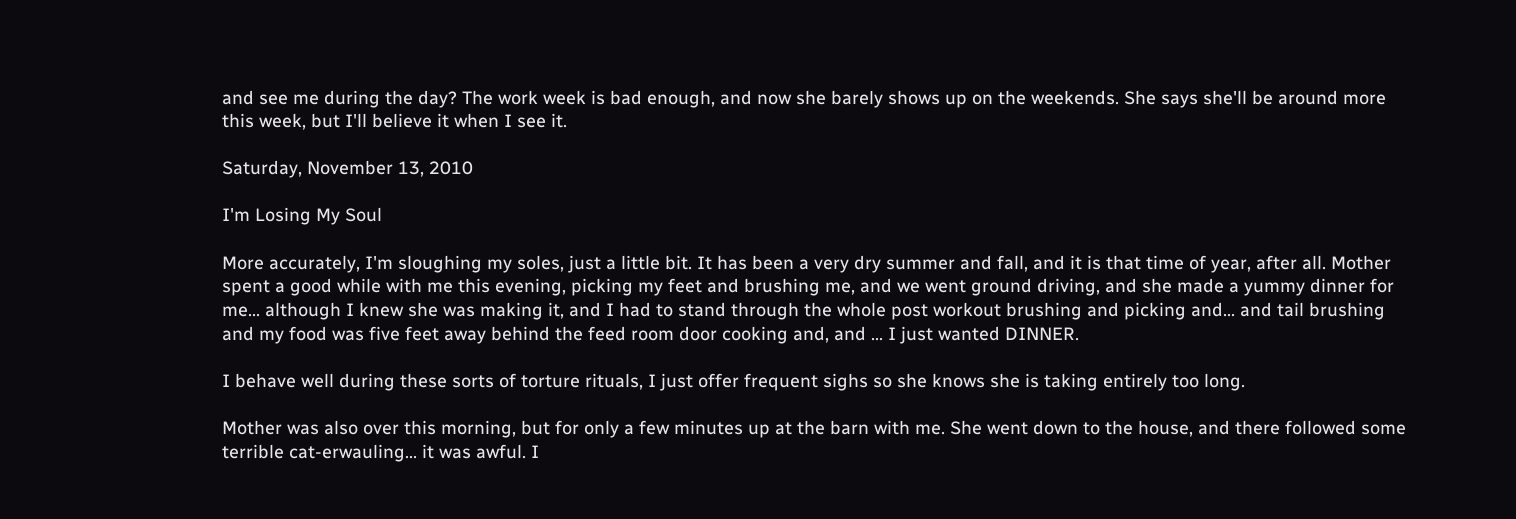and see me during the day? The work week is bad enough, and now she barely shows up on the weekends. She says she'll be around more this week, but I'll believe it when I see it.

Saturday, November 13, 2010

I'm Losing My Soul

More accurately, I'm sloughing my soles, just a little bit. It has been a very dry summer and fall, and it is that time of year, after all. Mother spent a good while with me this evening, picking my feet and brushing me, and we went ground driving, and she made a yummy dinner for me... although I knew she was making it, and I had to stand through the whole post workout brushing and picking and... and tail brushing and my food was five feet away behind the feed room door cooking and, and ... I just wanted DINNER.

I behave well during these sorts of torture rituals, I just offer frequent sighs so she knows she is taking entirely too long.

Mother was also over this morning, but for only a few minutes up at the barn with me. She went down to the house, and there followed some terrible cat-erwauling... it was awful. I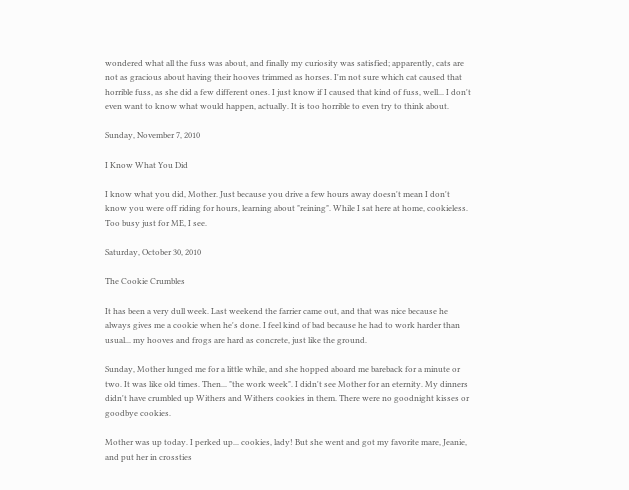wondered what all the fuss was about, and finally my curiosity was satisfied; apparently, cats are not as gracious about having their hooves trimmed as horses. I'm not sure which cat caused that horrible fuss, as she did a few different ones. I just know if I caused that kind of fuss, well... I don't even want to know what would happen, actually. It is too horrible to even try to think about.

Sunday, November 7, 2010

I Know What You Did

I know what you did, Mother. Just because you drive a few hours away doesn't mean I don't know you were off riding for hours, learning about "reining". While I sat here at home, cookieless. Too busy just for ME, I see.

Saturday, October 30, 2010

The Cookie Crumbles

It has been a very dull week. Last weekend the farrier came out, and that was nice because he always gives me a cookie when he's done. I feel kind of bad because he had to work harder than usual... my hooves and frogs are hard as concrete, just like the ground.

Sunday, Mother lunged me for a little while, and she hopped aboard me bareback for a minute or two. It was like old times. Then... "the work week". I didn't see Mother for an eternity. My dinners didn't have crumbled up Withers and Withers cookies in them. There were no goodnight kisses or goodbye cookies.

Mother was up today. I perked up... cookies, lady! But she went and got my favorite mare, Jeanie, and put her in crossties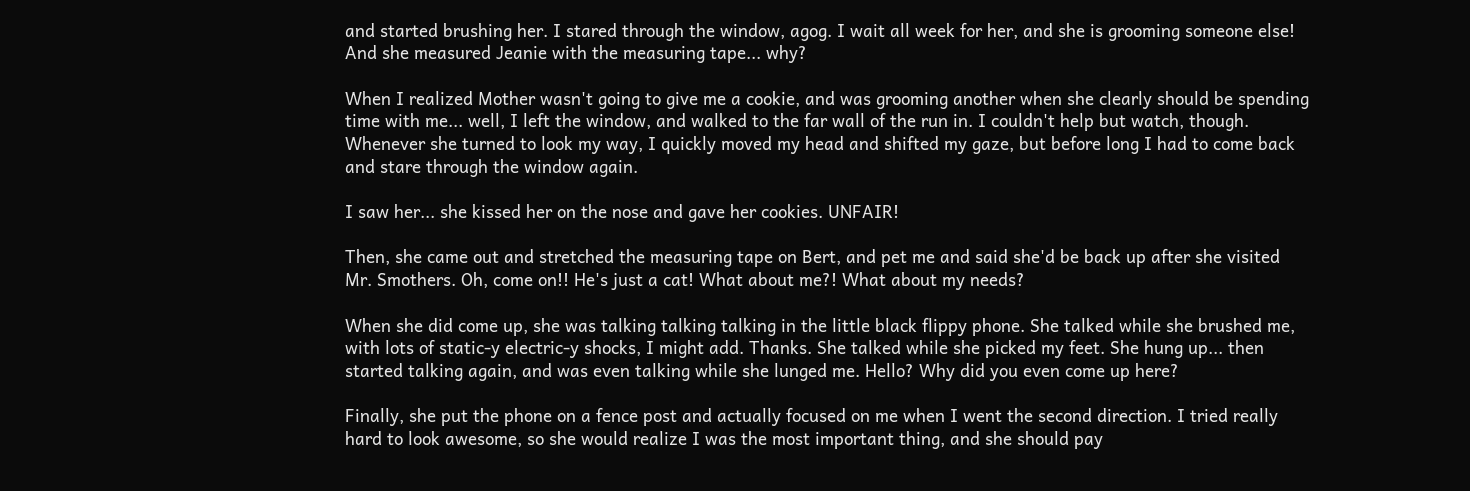and started brushing her. I stared through the window, agog. I wait all week for her, and she is grooming someone else! And she measured Jeanie with the measuring tape... why?

When I realized Mother wasn't going to give me a cookie, and was grooming another when she clearly should be spending time with me... well, I left the window, and walked to the far wall of the run in. I couldn't help but watch, though. Whenever she turned to look my way, I quickly moved my head and shifted my gaze, but before long I had to come back and stare through the window again.

I saw her... she kissed her on the nose and gave her cookies. UNFAIR!

Then, she came out and stretched the measuring tape on Bert, and pet me and said she'd be back up after she visited Mr. Smothers. Oh, come on!! He's just a cat! What about me?! What about my needs?

When she did come up, she was talking talking talking in the little black flippy phone. She talked while she brushed me, with lots of static-y electric-y shocks, I might add. Thanks. She talked while she picked my feet. She hung up... then started talking again, and was even talking while she lunged me. Hello? Why did you even come up here?

Finally, she put the phone on a fence post and actually focused on me when I went the second direction. I tried really hard to look awesome, so she would realize I was the most important thing, and she should pay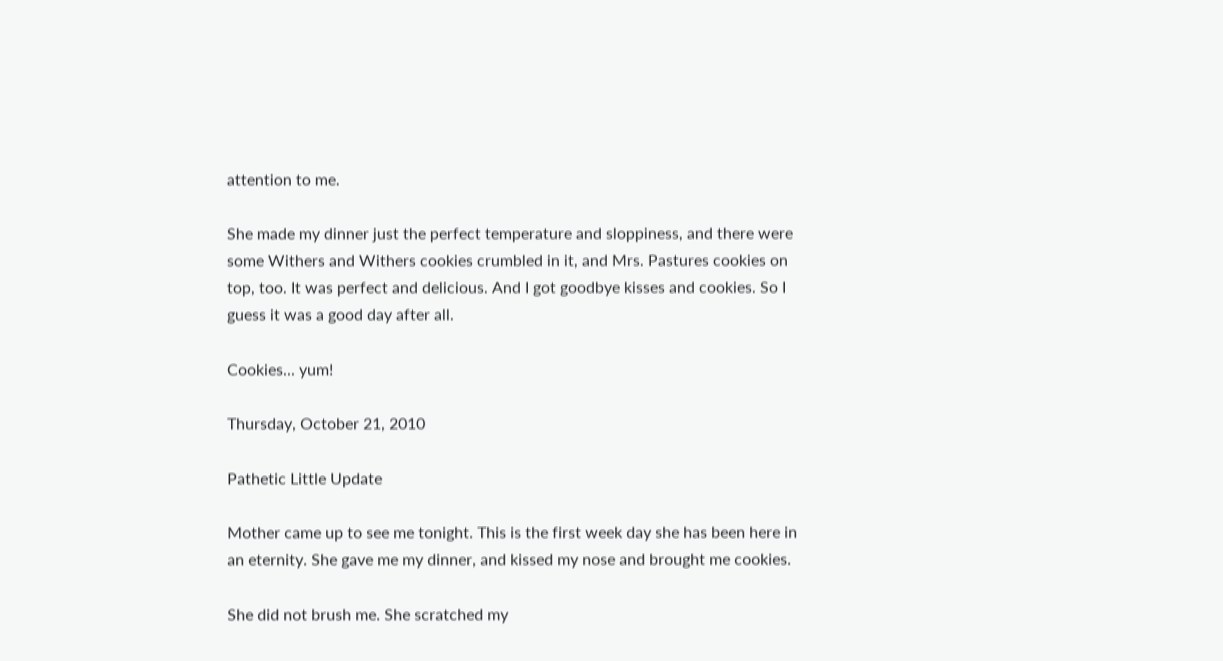attention to me.

She made my dinner just the perfect temperature and sloppiness, and there were some Withers and Withers cookies crumbled in it, and Mrs. Pastures cookies on top, too. It was perfect and delicious. And I got goodbye kisses and cookies. So I guess it was a good day after all.

Cookies... yum!

Thursday, October 21, 2010

Pathetic Little Update

Mother came up to see me tonight. This is the first week day she has been here in an eternity. She gave me my dinner, and kissed my nose and brought me cookies.

She did not brush me. She scratched my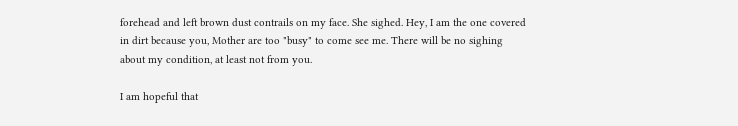forehead and left brown dust contrails on my face. She sighed. Hey, I am the one covered in dirt because you, Mother are too "busy" to come see me. There will be no sighing about my condition, at least not from you.

I am hopeful that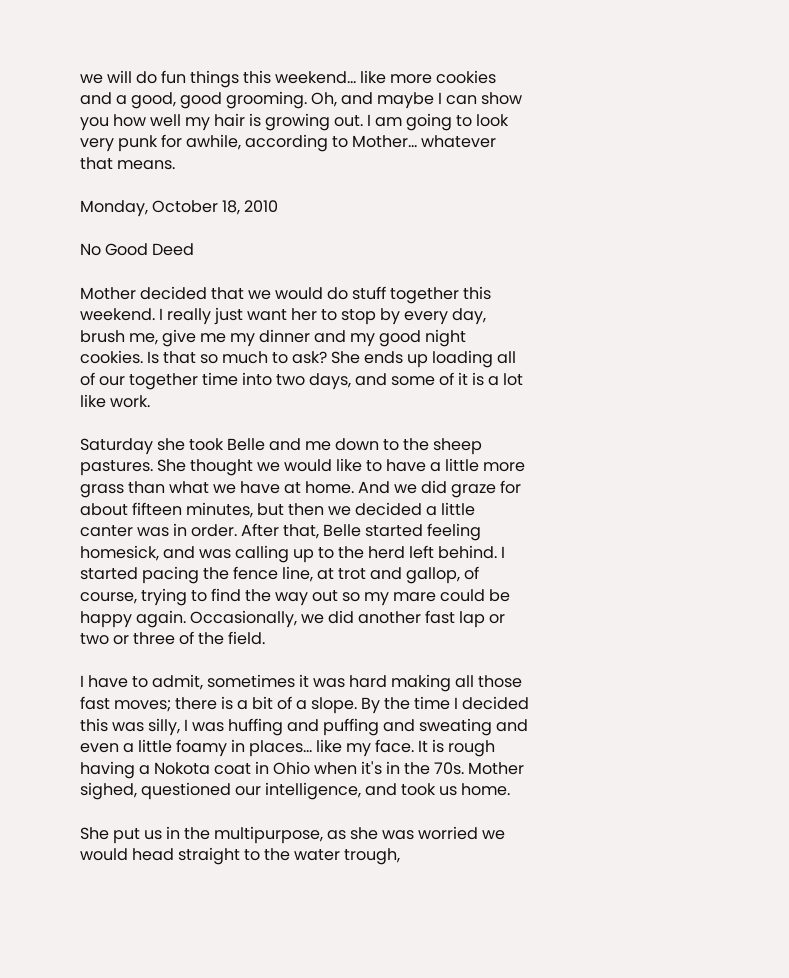we will do fun things this weekend... like more cookies and a good, good grooming. Oh, and maybe I can show you how well my hair is growing out. I am going to look very punk for awhile, according to Mother... whatever that means.

Monday, October 18, 2010

No Good Deed

Mother decided that we would do stuff together this weekend. I really just want her to stop by every day, brush me, give me my dinner and my good night cookies. Is that so much to ask? She ends up loading all of our together time into two days, and some of it is a lot like work.

Saturday she took Belle and me down to the sheep pastures. She thought we would like to have a little more grass than what we have at home. And we did graze for about fifteen minutes, but then we decided a little canter was in order. After that, Belle started feeling homesick, and was calling up to the herd left behind. I started pacing the fence line, at trot and gallop, of course, trying to find the way out so my mare could be happy again. Occasionally, we did another fast lap or two or three of the field.

I have to admit, sometimes it was hard making all those fast moves; there is a bit of a slope. By the time I decided this was silly, I was huffing and puffing and sweating and even a little foamy in places... like my face. It is rough having a Nokota coat in Ohio when it's in the 70s. Mother sighed, questioned our intelligence, and took us home.

She put us in the multipurpose, as she was worried we would head straight to the water trough,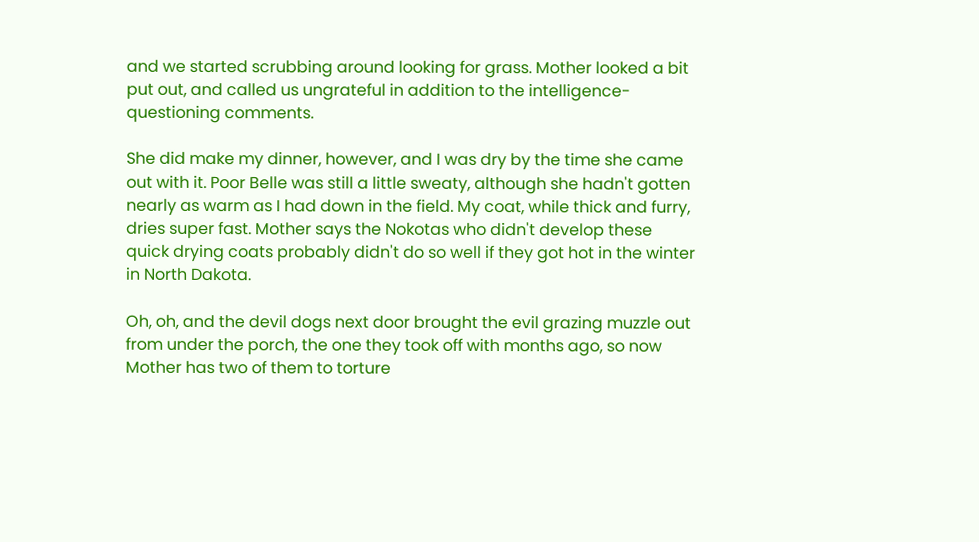and we started scrubbing around looking for grass. Mother looked a bit put out, and called us ungrateful in addition to the intelligence-questioning comments.

She did make my dinner, however, and I was dry by the time she came out with it. Poor Belle was still a little sweaty, although she hadn't gotten nearly as warm as I had down in the field. My coat, while thick and furry, dries super fast. Mother says the Nokotas who didn't develop these quick drying coats probably didn't do so well if they got hot in the winter in North Dakota.

Oh, oh, and the devil dogs next door brought the evil grazing muzzle out from under the porch, the one they took off with months ago, so now Mother has two of them to torture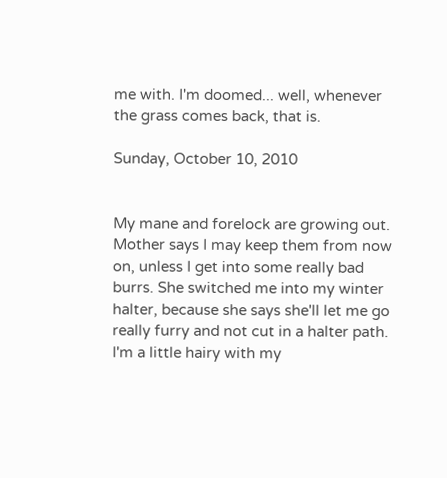me with. I'm doomed... well, whenever the grass comes back, that is.

Sunday, October 10, 2010


My mane and forelock are growing out. Mother says I may keep them from now on, unless I get into some really bad burrs. She switched me into my winter halter, because she says she'll let me go really furry and not cut in a halter path. I'm a little hairy with my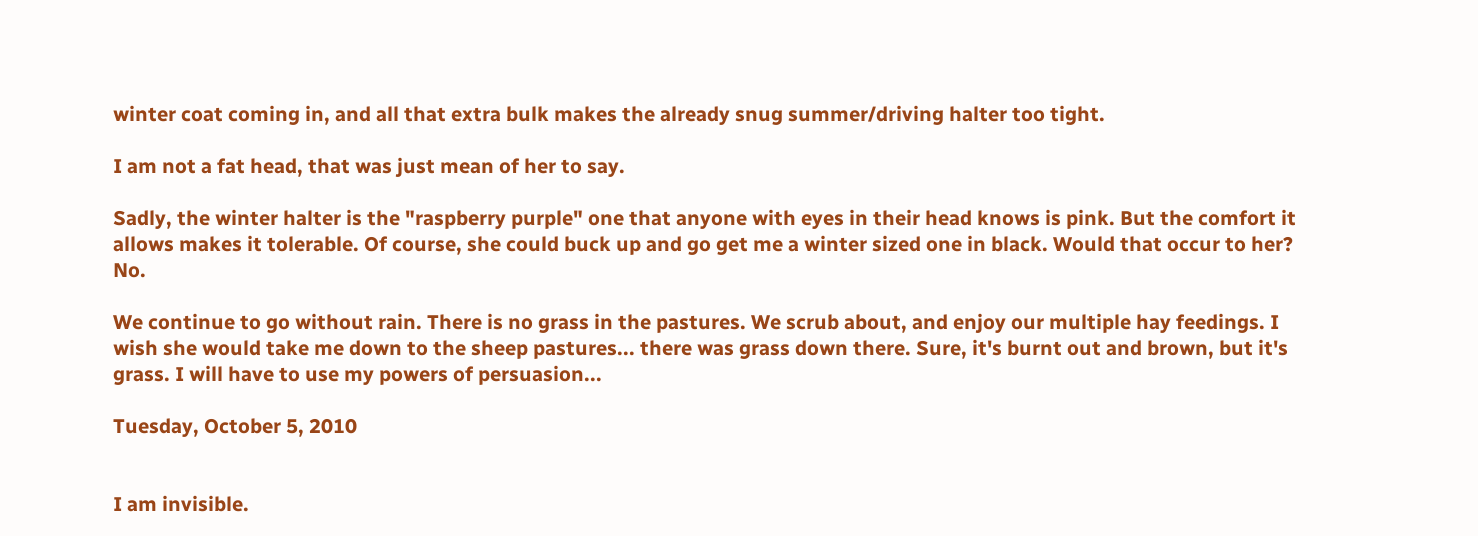winter coat coming in, and all that extra bulk makes the already snug summer/driving halter too tight.

I am not a fat head, that was just mean of her to say.

Sadly, the winter halter is the "raspberry purple" one that anyone with eyes in their head knows is pink. But the comfort it allows makes it tolerable. Of course, she could buck up and go get me a winter sized one in black. Would that occur to her? No.

We continue to go without rain. There is no grass in the pastures. We scrub about, and enjoy our multiple hay feedings. I wish she would take me down to the sheep pastures... there was grass down there. Sure, it's burnt out and brown, but it's grass. I will have to use my powers of persuasion...

Tuesday, October 5, 2010


I am invisible.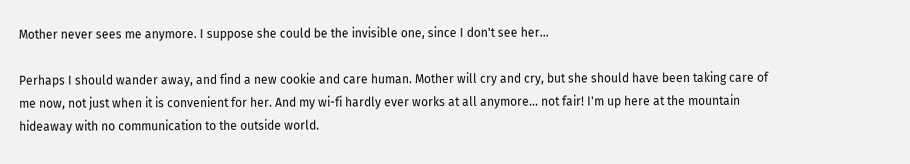Mother never sees me anymore. I suppose she could be the invisible one, since I don't see her...

Perhaps I should wander away, and find a new cookie and care human. Mother will cry and cry, but she should have been taking care of me now, not just when it is convenient for her. And my wi-fi hardly ever works at all anymore... not fair! I'm up here at the mountain hideaway with no communication to the outside world.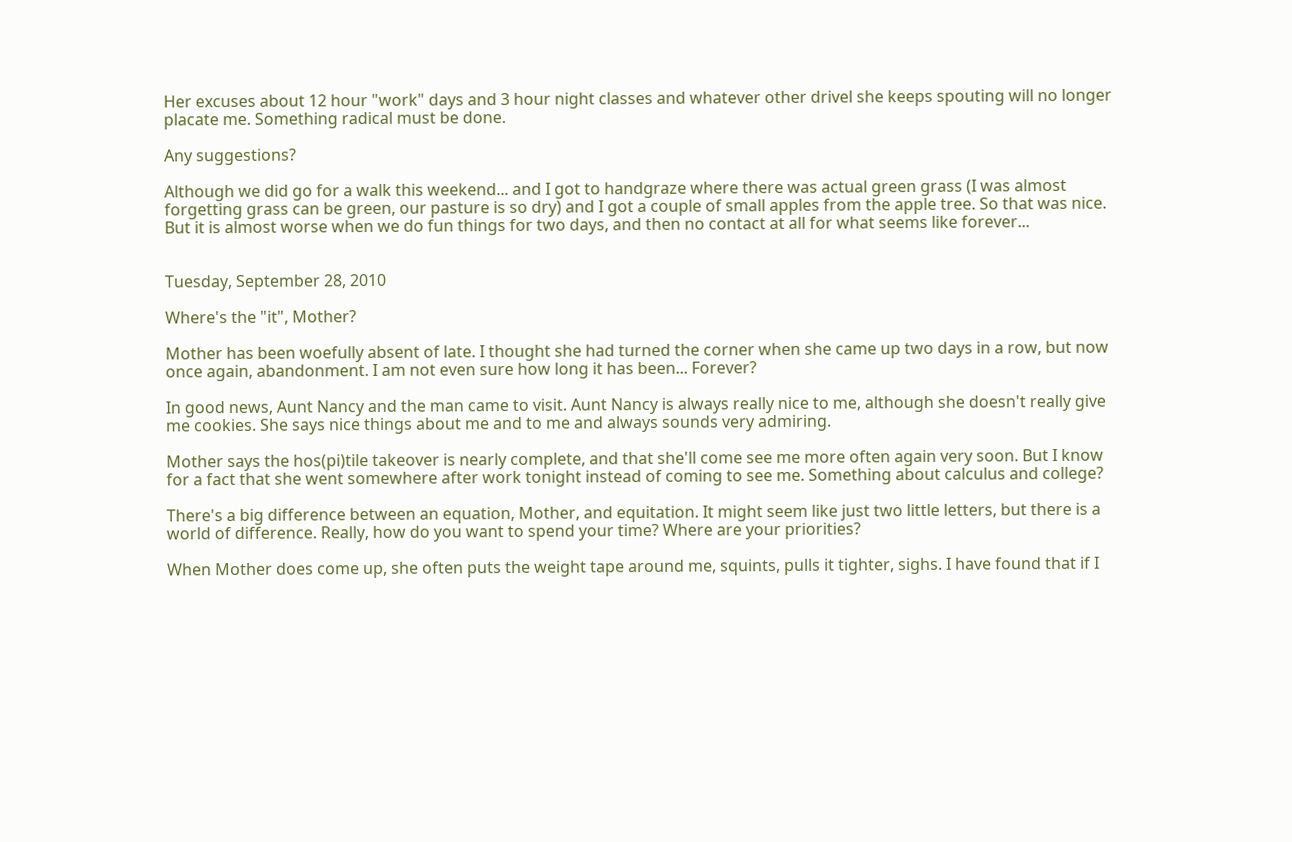Her excuses about 12 hour "work" days and 3 hour night classes and whatever other drivel she keeps spouting will no longer placate me. Something radical must be done.

Any suggestions?

Although we did go for a walk this weekend... and I got to handgraze where there was actual green grass (I was almost forgetting grass can be green, our pasture is so dry) and I got a couple of small apples from the apple tree. So that was nice. But it is almost worse when we do fun things for two days, and then no contact at all for what seems like forever...


Tuesday, September 28, 2010

Where's the "it", Mother?

Mother has been woefully absent of late. I thought she had turned the corner when she came up two days in a row, but now once again, abandonment. I am not even sure how long it has been... Forever?

In good news, Aunt Nancy and the man came to visit. Aunt Nancy is always really nice to me, although she doesn't really give me cookies. She says nice things about me and to me and always sounds very admiring.

Mother says the hos(pi)tile takeover is nearly complete, and that she'll come see me more often again very soon. But I know for a fact that she went somewhere after work tonight instead of coming to see me. Something about calculus and college?

There's a big difference between an equation, Mother, and equitation. It might seem like just two little letters, but there is a world of difference. Really, how do you want to spend your time? Where are your priorities?

When Mother does come up, she often puts the weight tape around me, squints, pulls it tighter, sighs. I have found that if I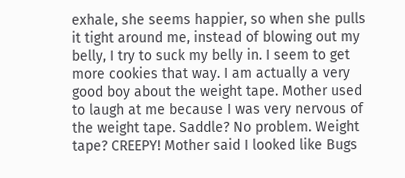exhale, she seems happier, so when she pulls it tight around me, instead of blowing out my belly, I try to suck my belly in. I seem to get more cookies that way. I am actually a very good boy about the weight tape. Mother used to laugh at me because I was very nervous of the weight tape. Saddle? No problem. Weight tape? CREEPY! Mother said I looked like Bugs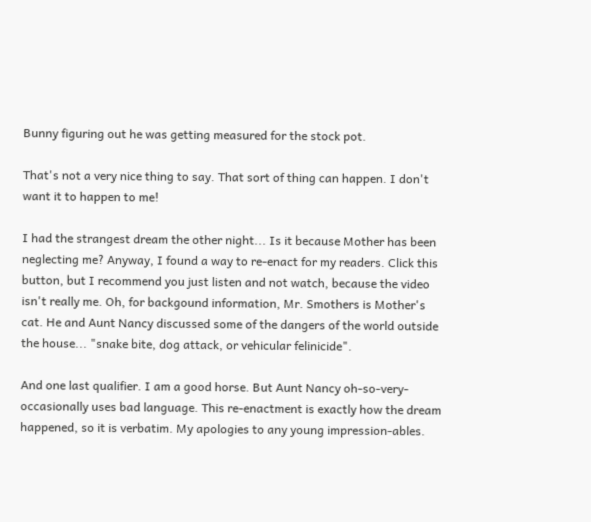Bunny figuring out he was getting measured for the stock pot.

That's not a very nice thing to say. That sort of thing can happen. I don't want it to happen to me!

I had the strangest dream the other night... Is it because Mother has been neglecting me? Anyway, I found a way to re-enact for my readers. Click this button, but I recommend you just listen and not watch, because the video isn't really me. Oh, for backgound information, Mr. Smothers is Mother's cat. He and Aunt Nancy discussed some of the dangers of the world outside the house... "snake bite, dog attack, or vehicular felinicide".

And one last qualifier. I am a good horse. But Aunt Nancy oh-so-very-occasionally uses bad language. This re-enactment is exactly how the dream happened, so it is verbatim. My apologies to any young impression-ables.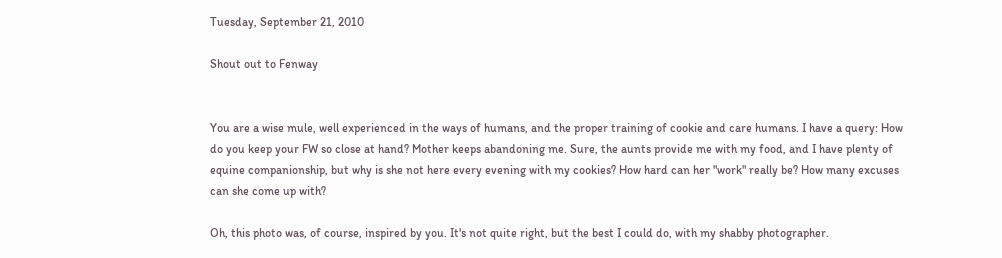Tuesday, September 21, 2010

Shout out to Fenway


You are a wise mule, well experienced in the ways of humans, and the proper training of cookie and care humans. I have a query: How do you keep your FW so close at hand? Mother keeps abandoning me. Sure, the aunts provide me with my food, and I have plenty of equine companionship, but why is she not here every evening with my cookies? How hard can her "work" really be? How many excuses can she come up with?

Oh, this photo was, of course, inspired by you. It's not quite right, but the best I could do, with my shabby photographer.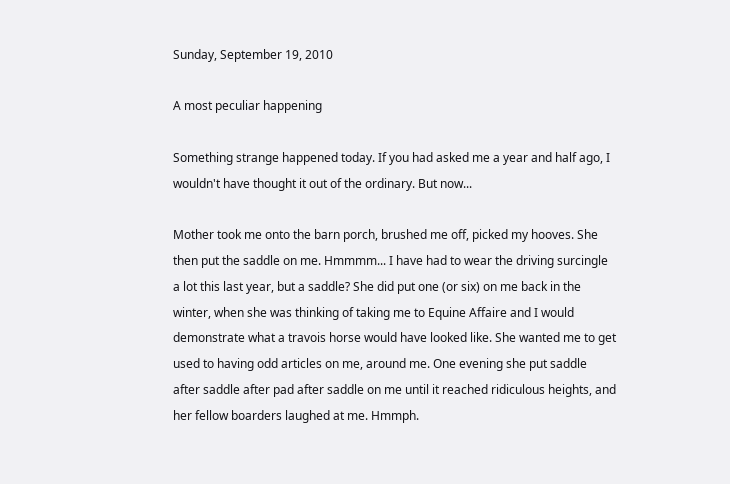Sunday, September 19, 2010

A most peculiar happening

Something strange happened today. If you had asked me a year and half ago, I wouldn't have thought it out of the ordinary. But now...

Mother took me onto the barn porch, brushed me off, picked my hooves. She then put the saddle on me. Hmmmm... I have had to wear the driving surcingle a lot this last year, but a saddle? She did put one (or six) on me back in the winter, when she was thinking of taking me to Equine Affaire and I would demonstrate what a travois horse would have looked like. She wanted me to get used to having odd articles on me, around me. One evening she put saddle after saddle after pad after saddle on me until it reached ridiculous heights, and her fellow boarders laughed at me. Hmmph.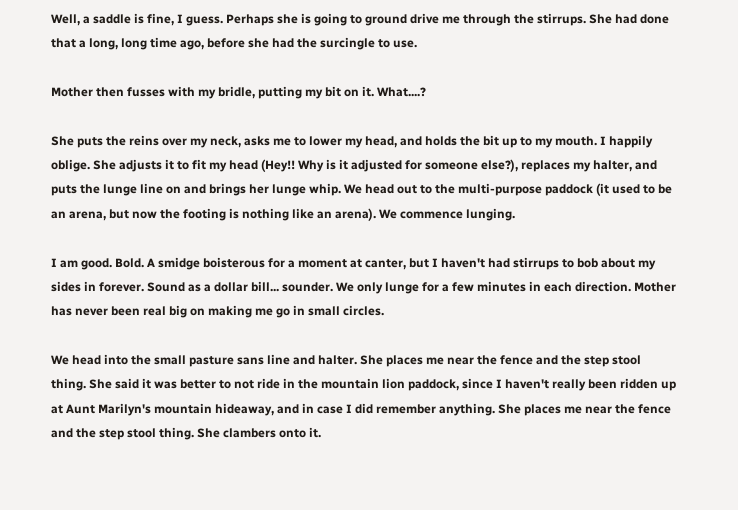Well, a saddle is fine, I guess. Perhaps she is going to ground drive me through the stirrups. She had done that a long, long time ago, before she had the surcingle to use.

Mother then fusses with my bridle, putting my bit on it. What....?

She puts the reins over my neck, asks me to lower my head, and holds the bit up to my mouth. I happily oblige. She adjusts it to fit my head (Hey!! Why is it adjusted for someone else?), replaces my halter, and puts the lunge line on and brings her lunge whip. We head out to the multi-purpose paddock (it used to be an arena, but now the footing is nothing like an arena). We commence lunging.

I am good. Bold. A smidge boisterous for a moment at canter, but I haven't had stirrups to bob about my sides in forever. Sound as a dollar bill... sounder. We only lunge for a few minutes in each direction. Mother has never been real big on making me go in small circles.

We head into the small pasture sans line and halter. She places me near the fence and the step stool thing. She said it was better to not ride in the mountain lion paddock, since I haven't really been ridden up at Aunt Marilyn's mountain hideaway, and in case I did remember anything. She places me near the fence and the step stool thing. She clambers onto it.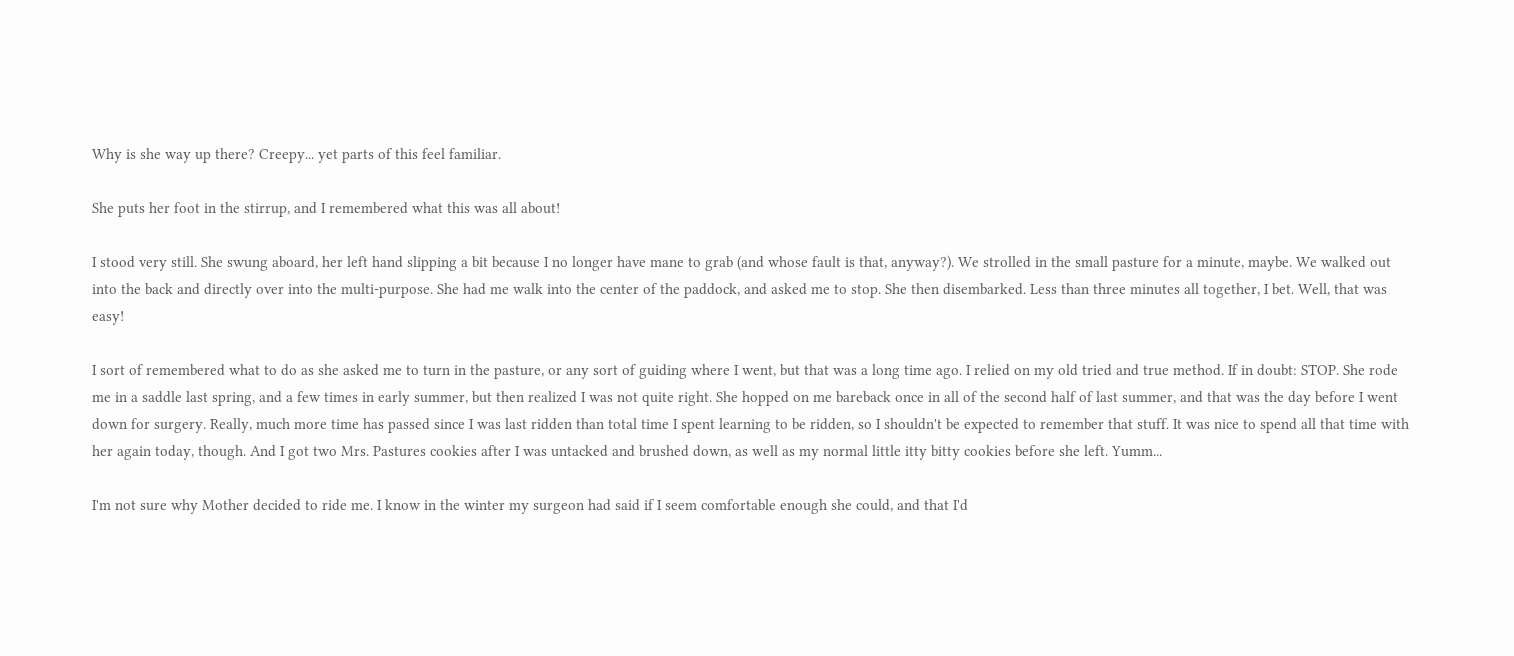Why is she way up there? Creepy... yet parts of this feel familiar.

She puts her foot in the stirrup, and I remembered what this was all about!

I stood very still. She swung aboard, her left hand slipping a bit because I no longer have mane to grab (and whose fault is that, anyway?). We strolled in the small pasture for a minute, maybe. We walked out into the back and directly over into the multi-purpose. She had me walk into the center of the paddock, and asked me to stop. She then disembarked. Less than three minutes all together, I bet. Well, that was easy!

I sort of remembered what to do as she asked me to turn in the pasture, or any sort of guiding where I went, but that was a long time ago. I relied on my old tried and true method. If in doubt: STOP. She rode me in a saddle last spring, and a few times in early summer, but then realized I was not quite right. She hopped on me bareback once in all of the second half of last summer, and that was the day before I went down for surgery. Really, much more time has passed since I was last ridden than total time I spent learning to be ridden, so I shouldn't be expected to remember that stuff. It was nice to spend all that time with her again today, though. And I got two Mrs. Pastures cookies after I was untacked and brushed down, as well as my normal little itty bitty cookies before she left. Yumm...

I'm not sure why Mother decided to ride me. I know in the winter my surgeon had said if I seem comfortable enough she could, and that I'd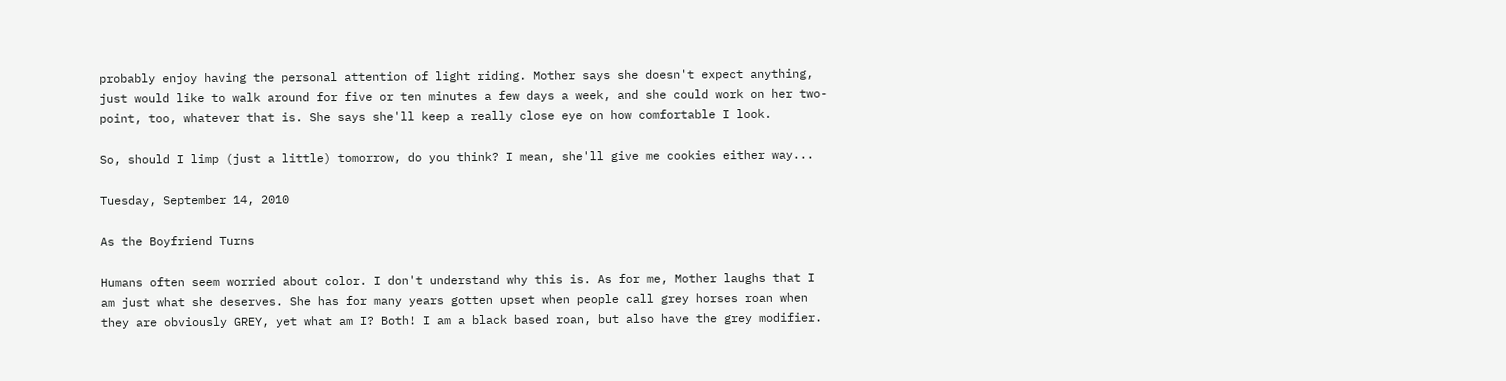probably enjoy having the personal attention of light riding. Mother says she doesn't expect anything, just would like to walk around for five or ten minutes a few days a week, and she could work on her two-point, too, whatever that is. She says she'll keep a really close eye on how comfortable I look.

So, should I limp (just a little) tomorrow, do you think? I mean, she'll give me cookies either way...

Tuesday, September 14, 2010

As the Boyfriend Turns

Humans often seem worried about color. I don't understand why this is. As for me, Mother laughs that I am just what she deserves. She has for many years gotten upset when people call grey horses roan when they are obviously GREY, yet what am I? Both! I am a black based roan, but also have the grey modifier.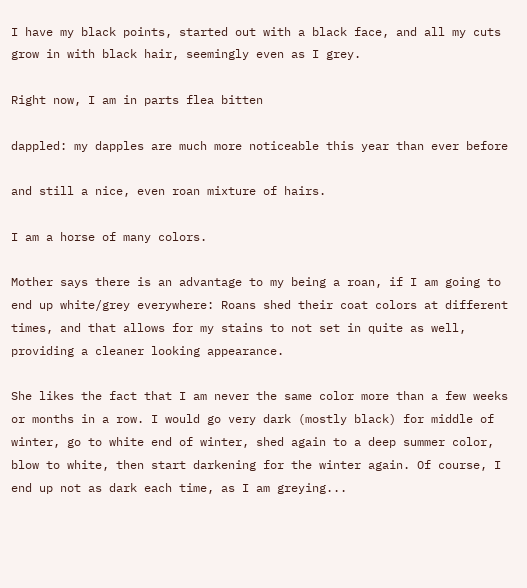I have my black points, started out with a black face, and all my cuts grow in with black hair, seemingly even as I grey.

Right now, I am in parts flea bitten

dappled: my dapples are much more noticeable this year than ever before

and still a nice, even roan mixture of hairs.

I am a horse of many colors.

Mother says there is an advantage to my being a roan, if I am going to end up white/grey everywhere: Roans shed their coat colors at different times, and that allows for my stains to not set in quite as well, providing a cleaner looking appearance.

She likes the fact that I am never the same color more than a few weeks or months in a row. I would go very dark (mostly black) for middle of winter, go to white end of winter, shed again to a deep summer color, blow to white, then start darkening for the winter again. Of course, I end up not as dark each time, as I am greying...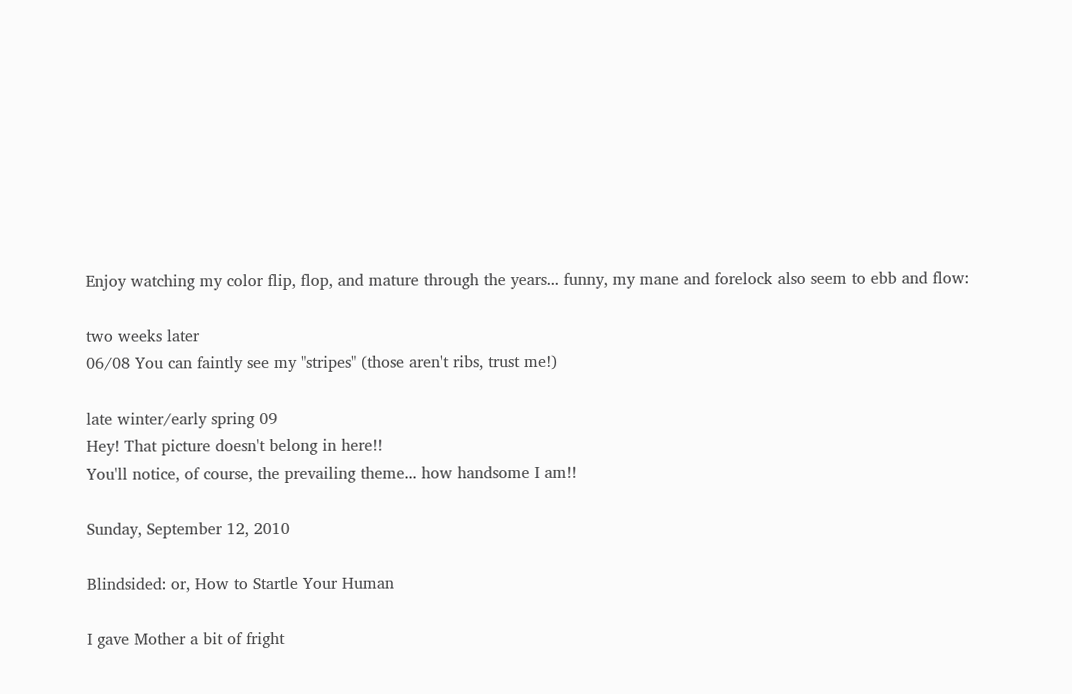Enjoy watching my color flip, flop, and mature through the years... funny, my mane and forelock also seem to ebb and flow:

two weeks later
06/08 You can faintly see my "stripes" (those aren't ribs, trust me!)

late winter/early spring 09
Hey! That picture doesn't belong in here!!
You'll notice, of course, the prevailing theme... how handsome I am!!

Sunday, September 12, 2010

Blindsided: or, How to Startle Your Human

I gave Mother a bit of fright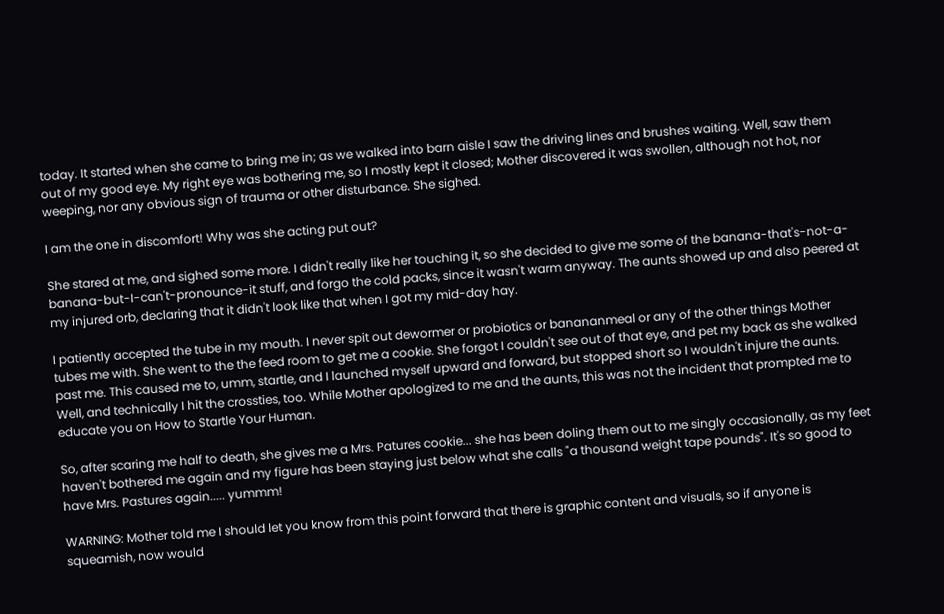today. It started when she came to bring me in; as we walked into barn aisle I saw the driving lines and brushes waiting. Well, saw them out of my good eye. My right eye was bothering me, so I mostly kept it closed; Mother discovered it was swollen, although not hot, nor weeping, nor any obvious sign of trauma or other disturbance. She sighed.

I am the one in discomfort! Why was she acting put out?

She stared at me, and sighed some more. I didn't really like her touching it, so she decided to give me some of the banana-that's-not-a-banana-but-I-can't-pronounce-it stuff, and forgo the cold packs, since it wasn't warm anyway. The aunts showed up and also peered at my injured orb, declaring that it didn't look like that when I got my mid-day hay.

I patiently accepted the tube in my mouth. I never spit out dewormer or probiotics or banananmeal or any of the other things Mother tubes me with. She went to the the feed room to get me a cookie. She forgot I couldn't see out of that eye, and pet my back as she walked past me. This caused me to, umm, startle, and I launched myself upward and forward, but stopped short so I wouldn't injure the aunts. Well, and technically I hit the crossties, too. While Mother apologized to me and the aunts, this was not the incident that prompted me to educate you on How to Startle Your Human.

So, after scaring me half to death, she gives me a Mrs. Patures cookie... she has been doling them out to me singly occasionally, as my feet haven't bothered me again and my figure has been staying just below what she calls "a thousand weight tape pounds". It's so good to have Mrs. Pastures again..... yummm!

WARNING: Mother told me I should let you know from this point forward that there is graphic content and visuals, so if anyone is squeamish, now would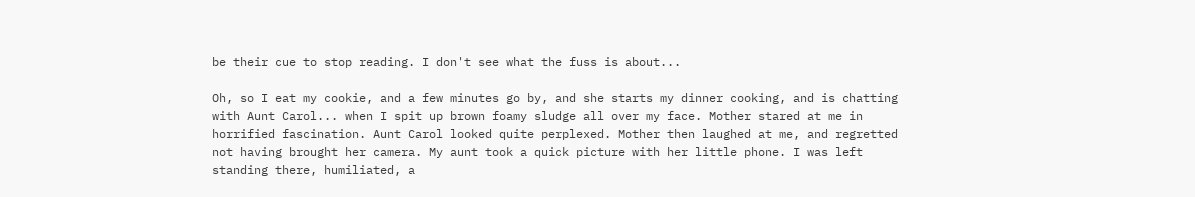be their cue to stop reading. I don't see what the fuss is about...

Oh, so I eat my cookie, and a few minutes go by, and she starts my dinner cooking, and is chatting with Aunt Carol... when I spit up brown foamy sludge all over my face. Mother stared at me in horrified fascination. Aunt Carol looked quite perplexed. Mother then laughed at me, and regretted not having brought her camera. My aunt took a quick picture with her little phone. I was left standing there, humiliated, a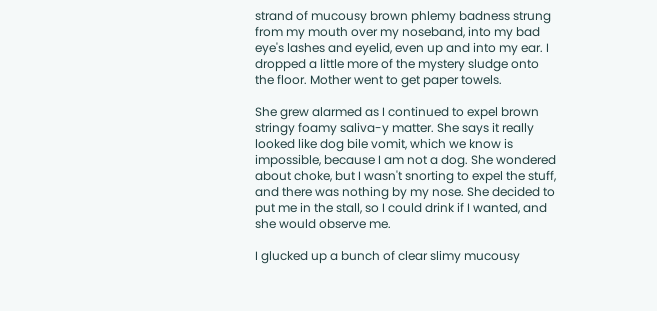strand of mucousy brown phlemy badness strung from my mouth over my noseband, into my bad eye's lashes and eyelid, even up and into my ear. I dropped a little more of the mystery sludge onto the floor. Mother went to get paper towels.

She grew alarmed as I continued to expel brown stringy foamy saliva-y matter. She says it really looked like dog bile vomit, which we know is impossible, because I am not a dog. She wondered about choke, but I wasn't snorting to expel the stuff, and there was nothing by my nose. She decided to put me in the stall, so I could drink if I wanted, and she would observe me.

I glucked up a bunch of clear slimy mucousy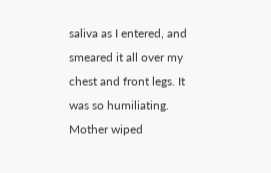saliva as I entered, and smeared it all over my chest and front legs. It was so humiliating. Mother wiped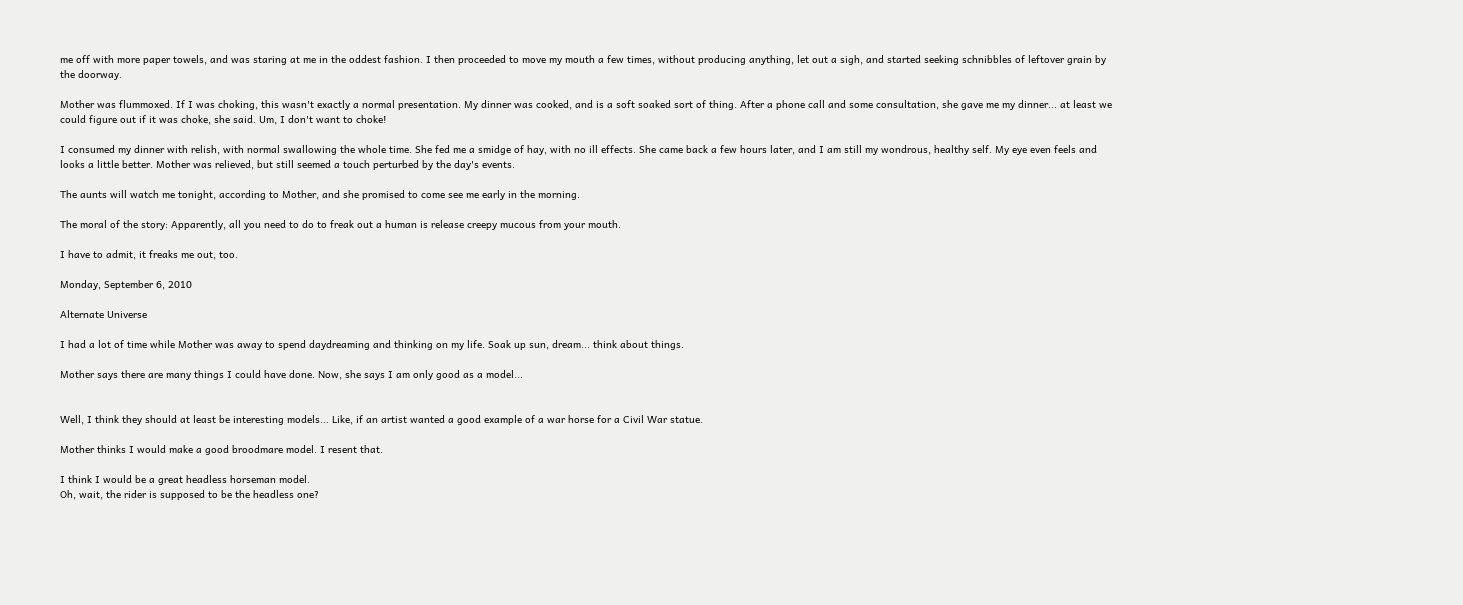me off with more paper towels, and was staring at me in the oddest fashion. I then proceeded to move my mouth a few times, without producing anything, let out a sigh, and started seeking schnibbles of leftover grain by the doorway.

Mother was flummoxed. If I was choking, this wasn't exactly a normal presentation. My dinner was cooked, and is a soft soaked sort of thing. After a phone call and some consultation, she gave me my dinner... at least we could figure out if it was choke, she said. Um, I don't want to choke!

I consumed my dinner with relish, with normal swallowing the whole time. She fed me a smidge of hay, with no ill effects. She came back a few hours later, and I am still my wondrous, healthy self. My eye even feels and looks a little better. Mother was relieved, but still seemed a touch perturbed by the day's events.

The aunts will watch me tonight, according to Mother, and she promised to come see me early in the morning.

The moral of the story: Apparently, all you need to do to freak out a human is release creepy mucous from your mouth.

I have to admit, it freaks me out, too.

Monday, September 6, 2010

Alternate Universe

I had a lot of time while Mother was away to spend daydreaming and thinking on my life. Soak up sun, dream... think about things.

Mother says there are many things I could have done. Now, she says I am only good as a model...


Well, I think they should at least be interesting models... Like, if an artist wanted a good example of a war horse for a Civil War statue.

Mother thinks I would make a good broodmare model. I resent that.

I think I would be a great headless horseman model.
Oh, wait, the rider is supposed to be the headless one?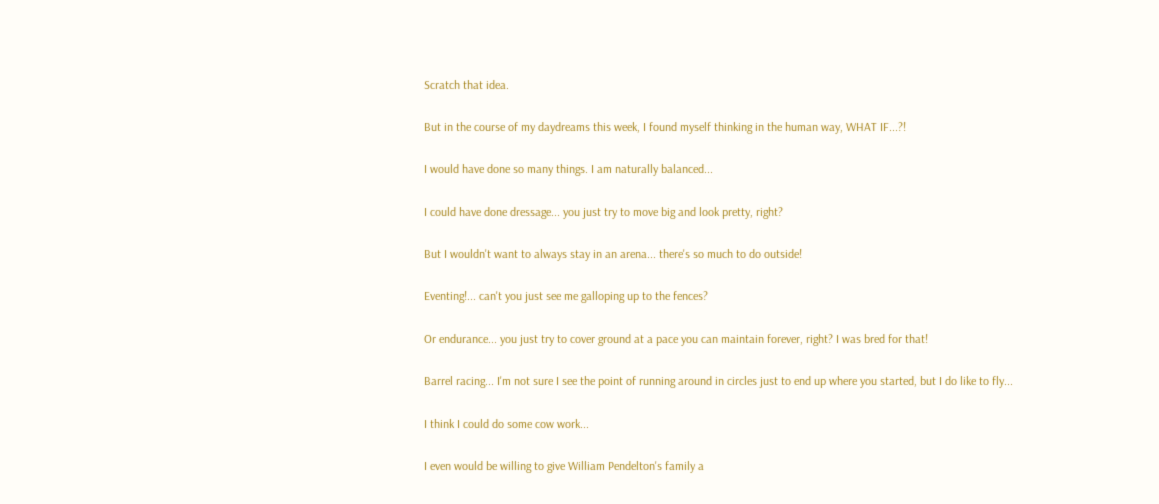Scratch that idea.

But in the course of my daydreams this week, I found myself thinking in the human way, WHAT IF...?!

I would have done so many things. I am naturally balanced...

I could have done dressage... you just try to move big and look pretty, right?

But I wouldn't want to always stay in an arena... there's so much to do outside!

Eventing!... can't you just see me galloping up to the fences?

Or endurance... you just try to cover ground at a pace you can maintain forever, right? I was bred for that!

Barrel racing... I'm not sure I see the point of running around in circles just to end up where you started, but I do like to fly...

I think I could do some cow work...

I even would be willing to give William Pendelton's family a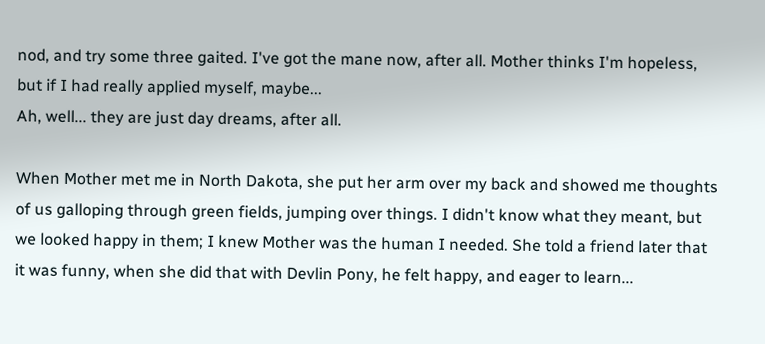nod, and try some three gaited. I've got the mane now, after all. Mother thinks I'm hopeless, but if I had really applied myself, maybe...
Ah, well... they are just day dreams, after all.

When Mother met me in North Dakota, she put her arm over my back and showed me thoughts of us galloping through green fields, jumping over things. I didn't know what they meant, but we looked happy in them; I knew Mother was the human I needed. She told a friend later that it was funny, when she did that with Devlin Pony, he felt happy, and eager to learn...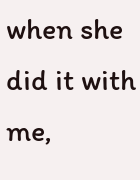when she did it with me,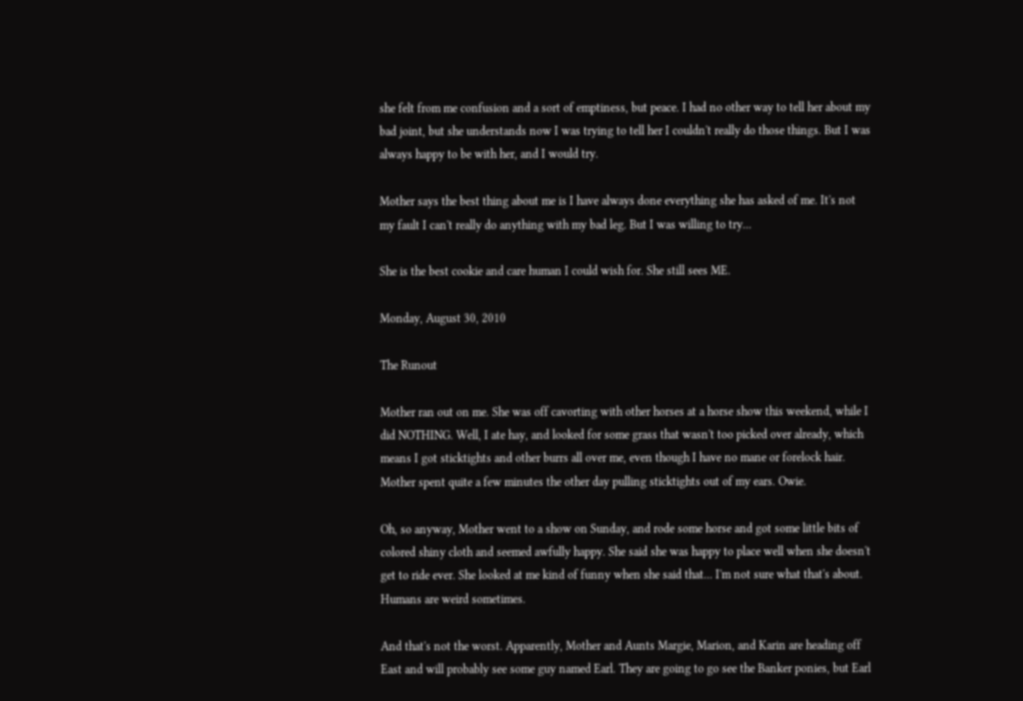she felt from me confusion and a sort of emptiness, but peace. I had no other way to tell her about my bad joint, but she understands now I was trying to tell her I couldn't really do those things. But I was always happy to be with her, and I would try.

Mother says the best thing about me is I have always done everything she has asked of me. It's not my fault I can't really do anything with my bad leg. But I was willing to try...

She is the best cookie and care human I could wish for. She still sees ME.

Monday, August 30, 2010

The Runout

Mother ran out on me. She was off cavorting with other horses at a horse show this weekend, while I did NOTHING. Well, I ate hay, and looked for some grass that wasn't too picked over already, which means I got sticktights and other burrs all over me, even though I have no mane or forelock hair. Mother spent quite a few minutes the other day pulling sticktights out of my ears. Owie.

Oh, so anyway, Mother went to a show on Sunday, and rode some horse and got some little bits of colored shiny cloth and seemed awfully happy. She said she was happy to place well when she doesn't get to ride ever. She looked at me kind of funny when she said that... I'm not sure what that's about. Humans are weird sometimes.

And that's not the worst. Apparently, Mother and Aunts Margie, Marion, and Karin are heading off East and will probably see some guy named Earl. They are going to go see the Banker ponies, but Earl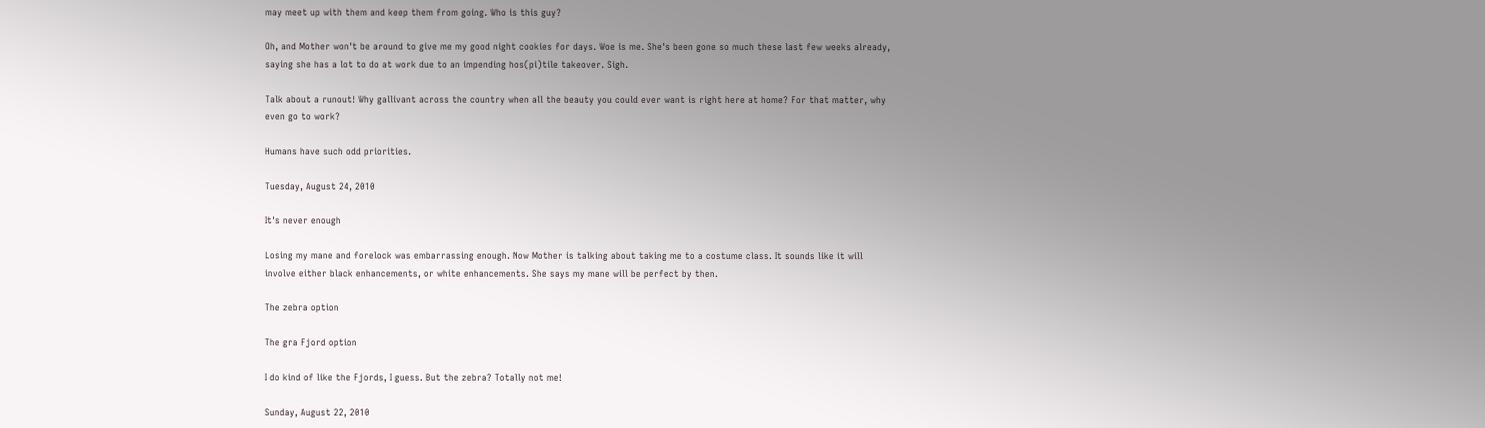may meet up with them and keep them from going. Who is this guy?

Oh, and Mother won't be around to give me my good night cookies for days. Woe is me. She's been gone so much these last few weeks already, saying she has a lot to do at work due to an impending hos(pi)tile takeover. Sigh.

Talk about a runout! Why gallivant across the country when all the beauty you could ever want is right here at home? For that matter, why even go to work?

Humans have such odd priorities.

Tuesday, August 24, 2010

It's never enough

Losing my mane and forelock was embarrassing enough. Now Mother is talking about taking me to a costume class. It sounds like it will involve either black enhancements, or white enhancements. She says my mane will be perfect by then.

The zebra option

The gra Fjord option

I do kind of like the Fjords, I guess. But the zebra? Totally not me!

Sunday, August 22, 2010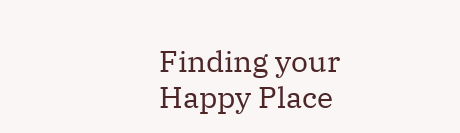Finding your Happy Place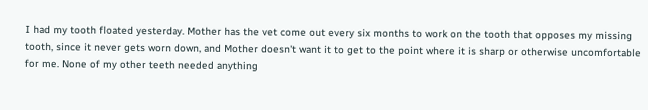I had my tooth floated yesterday. Mother has the vet come out every six months to work on the tooth that opposes my missing tooth, since it never gets worn down, and Mother doesn't want it to get to the point where it is sharp or otherwise uncomfortable for me. None of my other teeth needed anything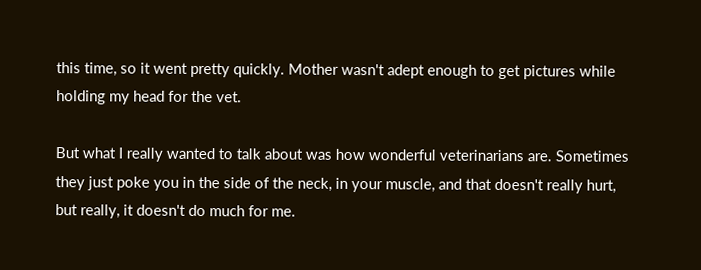this time, so it went pretty quickly. Mother wasn't adept enough to get pictures while holding my head for the vet.

But what I really wanted to talk about was how wonderful veterinarians are. Sometimes they just poke you in the side of the neck, in your muscle, and that doesn't really hurt, but really, it doesn't do much for me.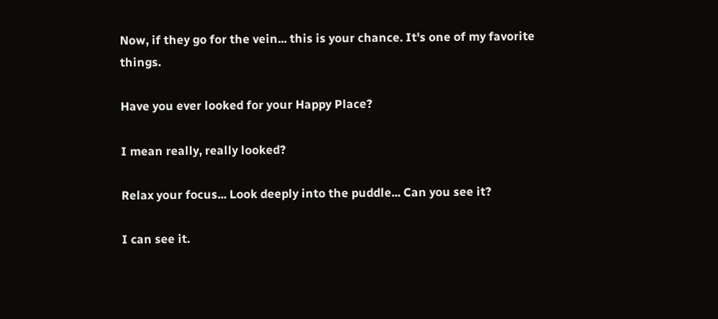Now, if they go for the vein... this is your chance. It's one of my favorite things.

Have you ever looked for your Happy Place?

I mean really, really looked?

Relax your focus... Look deeply into the puddle... Can you see it?

I can see it.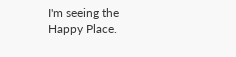I'm seeing the Happy Place.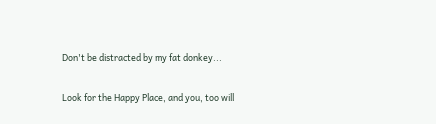Don't be distracted by my fat donkey...

Look for the Happy Place, and you, too will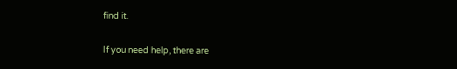find it.

If you need help, there are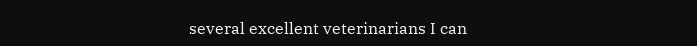several excellent veterinarians I can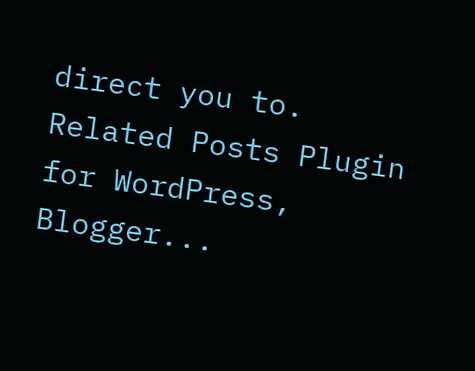direct you to.
Related Posts Plugin for WordPress, Blogger...